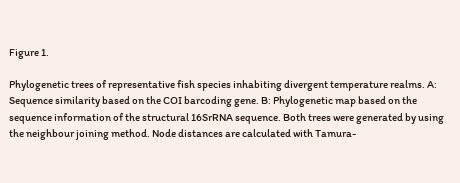Figure 1.

Phylogenetic trees of representative fish species inhabiting divergent temperature realms. A: Sequence similarity based on the COI barcoding gene. B: Phylogenetic map based on the sequence information of the structural 16SrRNA sequence. Both trees were generated by using the neighbour joining method. Node distances are calculated with Tamura-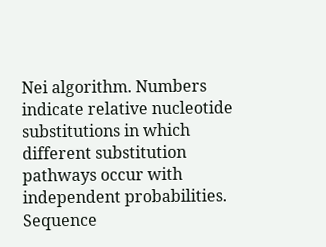Nei algorithm. Numbers indicate relative nucleotide substitutions in which different substitution pathways occur with independent probabilities. Sequence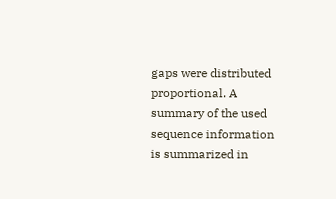gaps were distributed proportional. A summary of the used sequence information is summarized in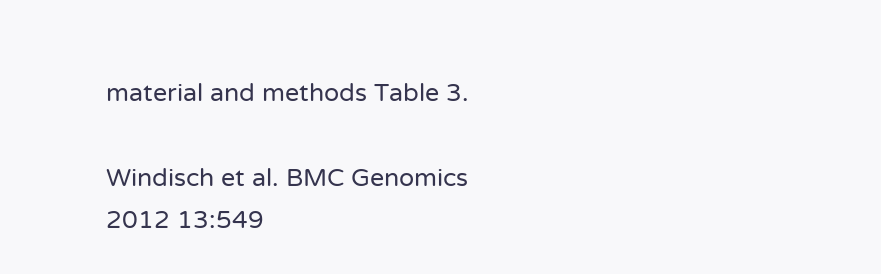material and methods Table 3.

Windisch et al. BMC Genomics 2012 13:549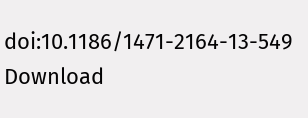doi:10.1186/1471-2164-13-549
Download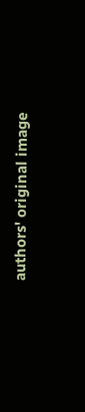authors' original image